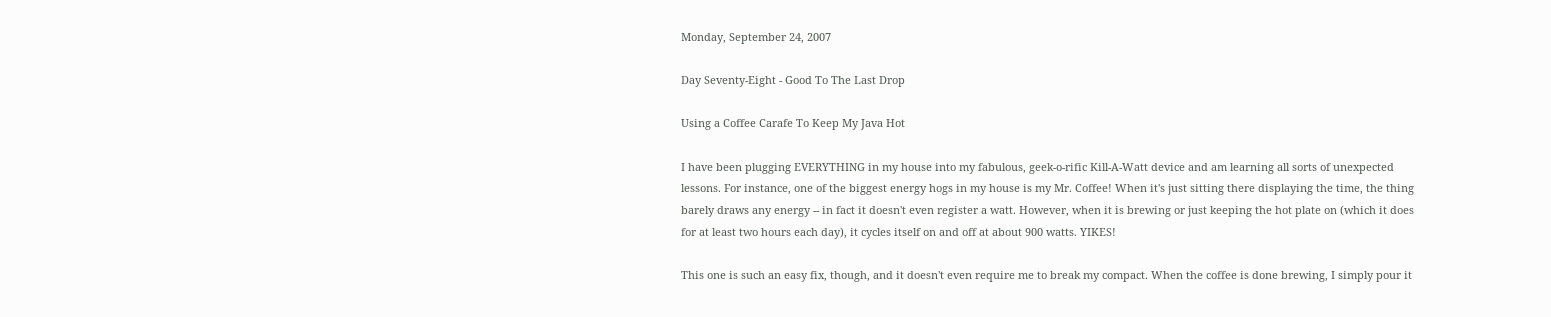Monday, September 24, 2007

Day Seventy-Eight - Good To The Last Drop

Using a Coffee Carafe To Keep My Java Hot

I have been plugging EVERYTHING in my house into my fabulous, geek-o-rific Kill-A-Watt device and am learning all sorts of unexpected lessons. For instance, one of the biggest energy hogs in my house is my Mr. Coffee! When it's just sitting there displaying the time, the thing barely draws any energy -- in fact it doesn't even register a watt. However, when it is brewing or just keeping the hot plate on (which it does for at least two hours each day), it cycles itself on and off at about 900 watts. YIKES!

This one is such an easy fix, though, and it doesn't even require me to break my compact. When the coffee is done brewing, I simply pour it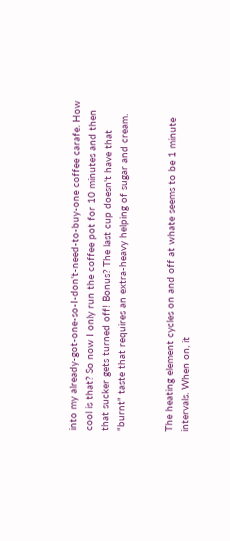into my already-got-one-so-I-don't-need-to-buy-one coffee carafe. How cool is that? So now I only run the coffee pot for 10 minutes and then that sucker gets turned off! Bonus? The last cup doesn't have that "burnt" taste that requires an extra-heavy helping of sugar and cream.


The heating element cycles on and off at whate seems to be 1 minute intervals. When on, it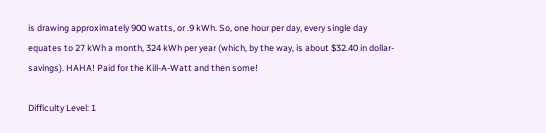is drawing approximately 900 watts, or .9 kWh. So, one hour per day, every single day equates to 27 kWh a month, 324 kWh per year (which, by the way, is about $32.40 in dollar-savings). HAHA! Paid for the Kill-A-Watt and then some!

Difficulty Level: 1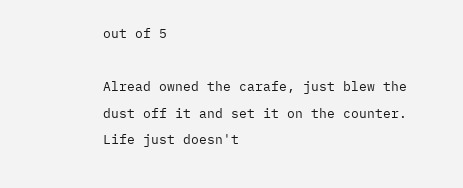out of 5

Alread owned the carafe, just blew the dust off it and set it on the counter. Life just doesn't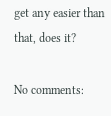get any easier than that, does it?

No comments: